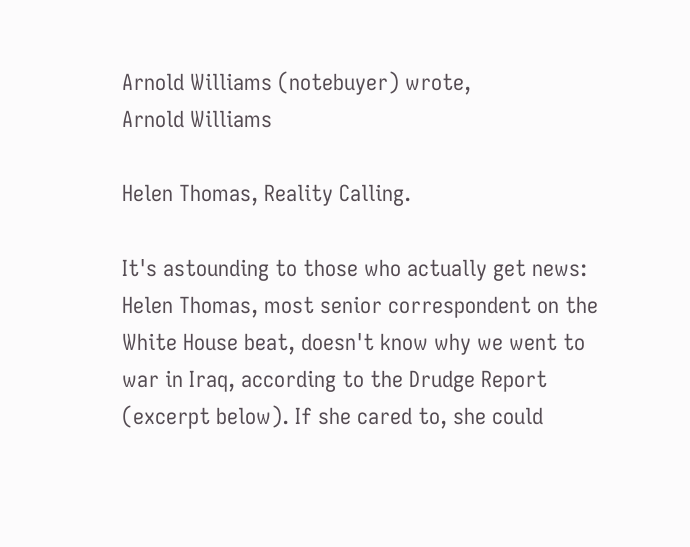Arnold Williams (notebuyer) wrote,
Arnold Williams

Helen Thomas, Reality Calling.

It's astounding to those who actually get news: Helen Thomas, most senior correspondent on the White House beat, doesn't know why we went to war in Iraq, according to the Drudge Report (excerpt below). If she cared to, she could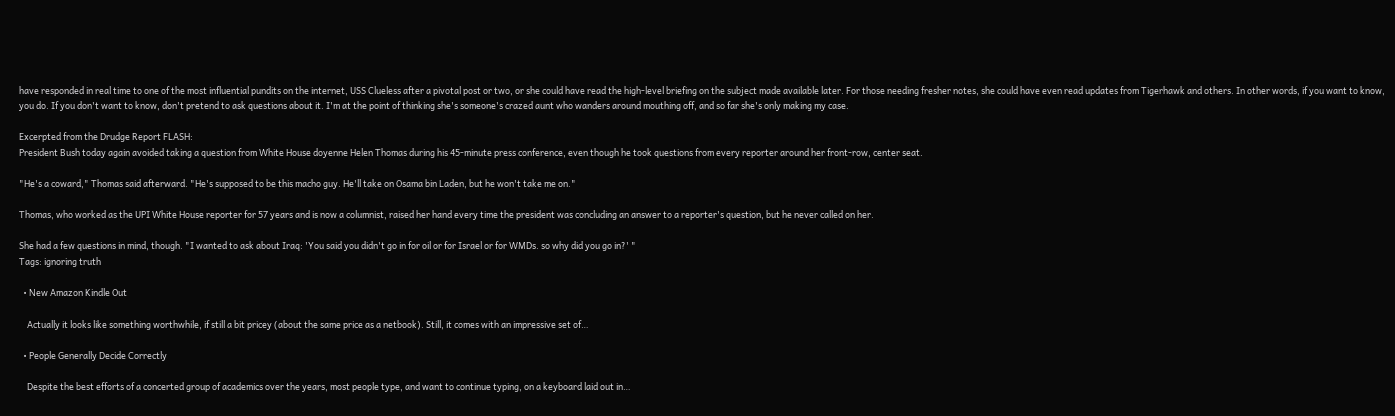have responded in real time to one of the most influential pundits on the internet, USS Clueless after a pivotal post or two, or she could have read the high-level briefing on the subject made available later. For those needing fresher notes, she could have even read updates from Tigerhawk and others. In other words, if you want to know, you do. If you don't want to know, don't pretend to ask questions about it. I'm at the point of thinking she's someone's crazed aunt who wanders around mouthing off, and so far she's only making my case.

Excerpted from the Drudge Report FLASH:
President Bush today again avoided taking a question from White House doyenne Helen Thomas during his 45-minute press conference, even though he took questions from every reporter around her front-row, center seat.

"He's a coward," Thomas said afterward. "He's supposed to be this macho guy. He'll take on Osama bin Laden, but he won't take me on."

Thomas, who worked as the UPI White House reporter for 57 years and is now a columnist, raised her hand every time the president was concluding an answer to a reporter's question, but he never called on her.

She had a few questions in mind, though. "I wanted to ask about Iraq: 'You said you didn't go in for oil or for Israel or for WMDs. so why did you go in?' "
Tags: ignoring truth

  • New Amazon Kindle Out

    Actually it looks like something worthwhile, if still a bit pricey (about the same price as a netbook). Still, it comes with an impressive set of…

  • People Generally Decide Correctly

    Despite the best efforts of a concerted group of academics over the years, most people type, and want to continue typing, on a keyboard laid out in…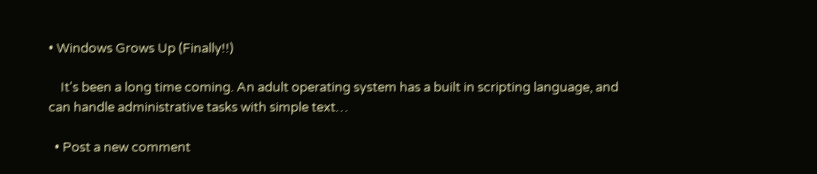• Windows Grows Up (Finally!!)

    It's been a long time coming. An adult operating system has a built in scripting language, and can handle administrative tasks with simple text…

  • Post a new comment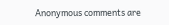Anonymous comments are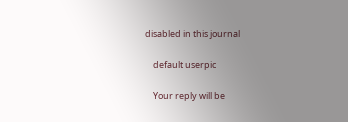disabled in this journal

    default userpic

    Your reply will be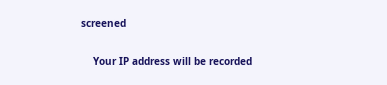screened

    Your IP address will be recorded